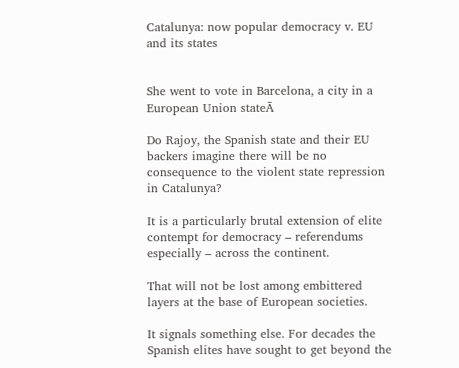Catalunya: now popular democracy v. EU and its states


She went to vote in Barcelona, a city in a European Union stateĀ

Do Rajoy, the Spanish state and their EU backers imagine there will be no consequence to the violent state repression in Catalunya?

It is a particularly brutal extension of elite contempt for democracy – referendums especially – across the continent.

That will not be lost among embittered layers at the base of European societies.

It signals something else. For decades the Spanish elites have sought to get beyond the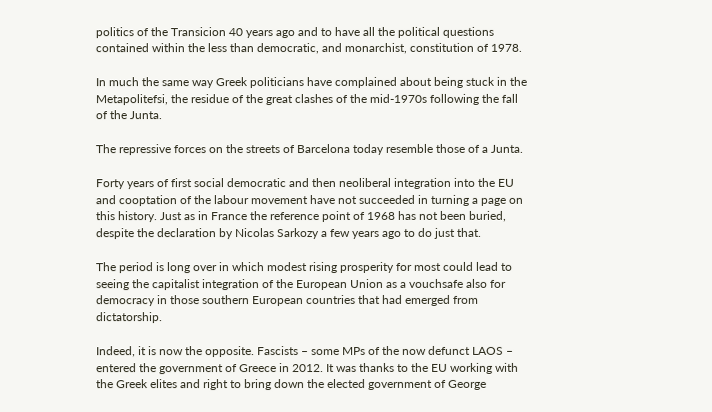politics of the Transicion 40 years ago and to have all the political questions contained within the less than democratic, and monarchist, constitution of 1978.

In much the same way Greek politicians have complained about being stuck in the Metapolitefsi, the residue of the great clashes of the mid-1970s following the fall of the Junta.

The repressive forces on the streets of Barcelona today resemble those of a Junta.

Forty years of first social democratic and then neoliberal integration into the EU and cooptation of the labour movement have not succeeded in turning a page on this history. Just as in France the reference point of 1968 has not been buried, despite the declaration by Nicolas Sarkozy a few years ago to do just that.

The period is long over in which modest rising prosperity for most could lead to seeing the capitalist integration of the European Union as a vouchsafe also for democracy in those southern European countries that had emerged from dictatorship.

Indeed, it is now the opposite. Fascists – some MPs of the now defunct LAOS – entered the government of Greece in 2012. It was thanks to the EU working with the Greek elites and right to bring down the elected government of George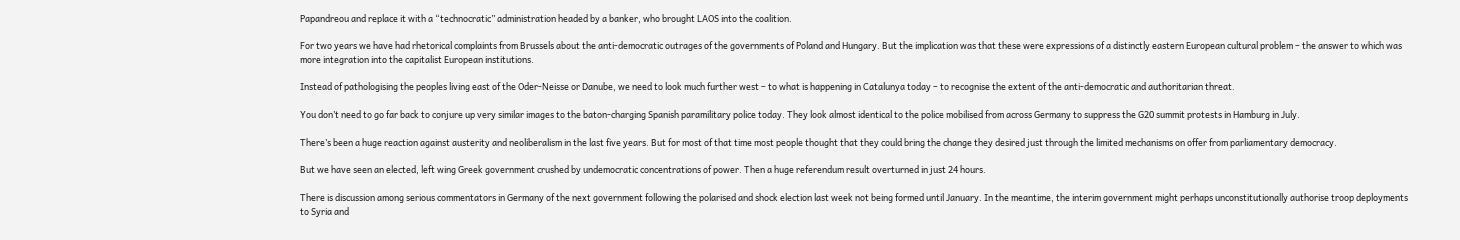Papandreou and replace it with a “technocratic” administration headed by a banker, who brought LAOS into the coalition.

For two years we have had rhetorical complaints from Brussels about the anti-democratic outrages of the governments of Poland and Hungary. But the implication was that these were expressions of a distinctly eastern European cultural problem – the answer to which was more integration into the capitalist European institutions.

Instead of pathologising the peoples living east of the Oder-Neisse or Danube, we need to look much further west – to what is happening in Catalunya today – to recognise the extent of the anti-democratic and authoritarian threat.

You don’t need to go far back to conjure up very similar images to the baton-charging Spanish paramilitary police today. They look almost identical to the police mobilised from across Germany to suppress the G20 summit protests in Hamburg in July.

There’s been a huge reaction against austerity and neoliberalism in the last five years. But for most of that time most people thought that they could bring the change they desired just through the limited mechanisms on offer from parliamentary democracy.

But we have seen an elected, left wing Greek government crushed by undemocratic concentrations of power. Then a huge referendum result overturned in just 24 hours.

There is discussion among serious commentators in Germany of the next government following the polarised and shock election last week not being formed until January. In the meantime, the interim government might perhaps unconstitutionally authorise troop deployments to Syria and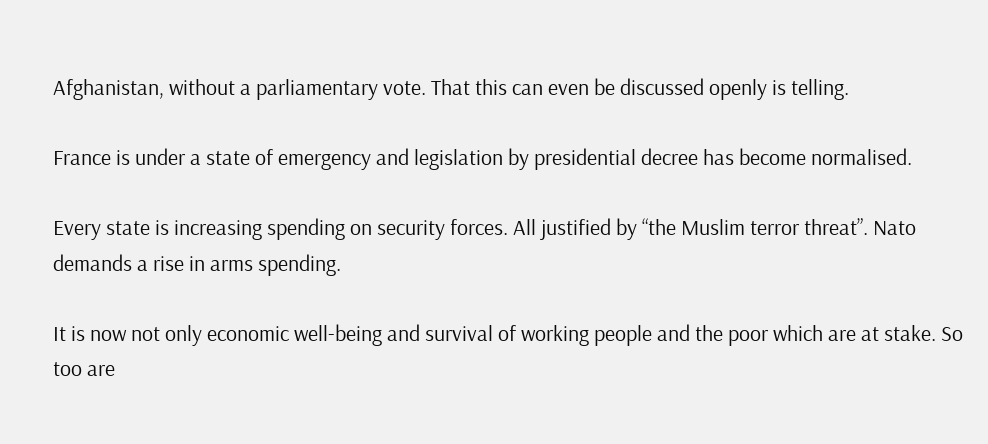Afghanistan, without a parliamentary vote. That this can even be discussed openly is telling.

France is under a state of emergency and legislation by presidential decree has become normalised.

Every state is increasing spending on security forces. All justified by “the Muslim terror threat”. Nato demands a rise in arms spending.

It is now not only economic well-being and survival of working people and the poor which are at stake. So too are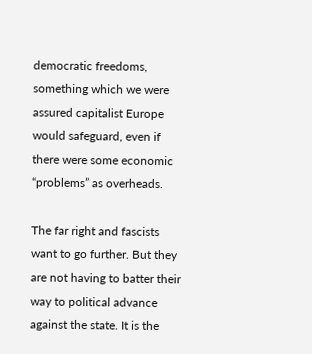democratic freedoms, something which we were assured capitalist Europe would safeguard, even if there were some economic “problems” as overheads.

The far right and fascists want to go further. But they are not having to batter their way to political advance against the state. It is the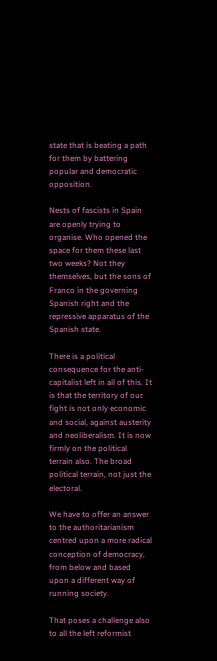state that is beating a path for them by battering popular and democratic opposition.

Nests of fascists in Spain are openly trying to organise. Who opened the space for them these last two weeks? Not they themselves, but the sons of Franco in the governing Spanish right and the repressive apparatus of the Spanish state.

There is a political consequence for the anti-capitalist left in all of this. It is that the territory of our fight is not only economic and social, against austerity and neoliberalism. It is now firmly on the political terrain also. The broad political terrain, not just the electoral.

We have to offer an answer to the authoritarianism centred upon a more radical conception of democracy, from below and based upon a different way of running society.

That poses a challenge also to all the left reformist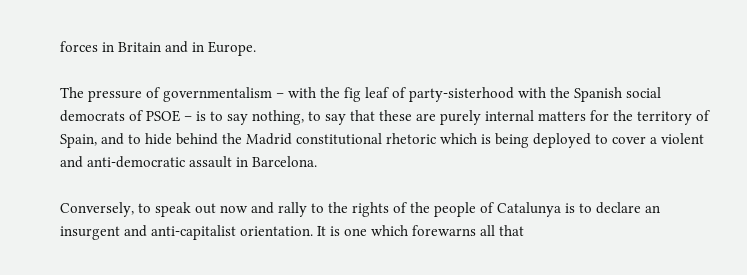forces in Britain and in Europe.

The pressure of governmentalism – with the fig leaf of party-sisterhood with the Spanish social democrats of PSOE – is to say nothing, to say that these are purely internal matters for the territory of Spain, and to hide behind the Madrid constitutional rhetoric which is being deployed to cover a violent and anti-democratic assault in Barcelona.

Conversely, to speak out now and rally to the rights of the people of Catalunya is to declare an insurgent and anti-capitalist orientation. It is one which forewarns all that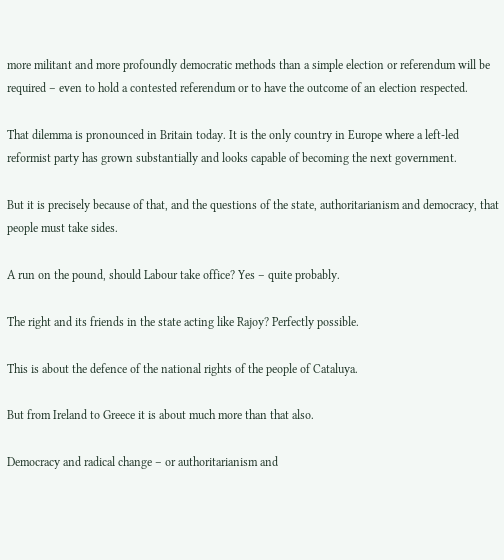more militant and more profoundly democratic methods than a simple election or referendum will be required – even to hold a contested referendum or to have the outcome of an election respected.

That dilemma is pronounced in Britain today. It is the only country in Europe where a left-led reformist party has grown substantially and looks capable of becoming the next government.

But it is precisely because of that, and the questions of the state, authoritarianism and democracy, that people must take sides.

A run on the pound, should Labour take office? Yes – quite probably.

The right and its friends in the state acting like Rajoy? Perfectly possible.

This is about the defence of the national rights of the people of Cataluya.

But from Ireland to Greece it is about much more than that also.

Democracy and radical change – or authoritarianism and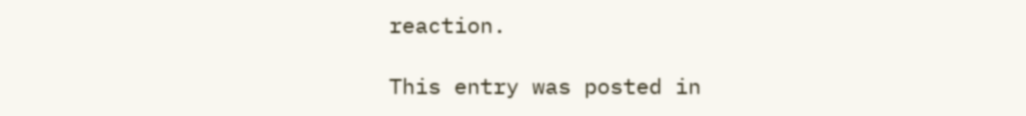reaction.

This entry was posted in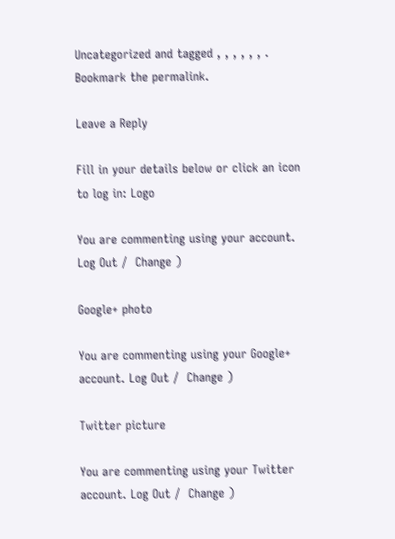Uncategorized and tagged , , , , , , . Bookmark the permalink.

Leave a Reply

Fill in your details below or click an icon to log in: Logo

You are commenting using your account. Log Out /  Change )

Google+ photo

You are commenting using your Google+ account. Log Out /  Change )

Twitter picture

You are commenting using your Twitter account. Log Out /  Change )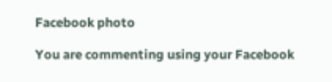Facebook photo

You are commenting using your Facebook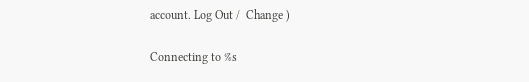account. Log Out /  Change )

Connecting to %s